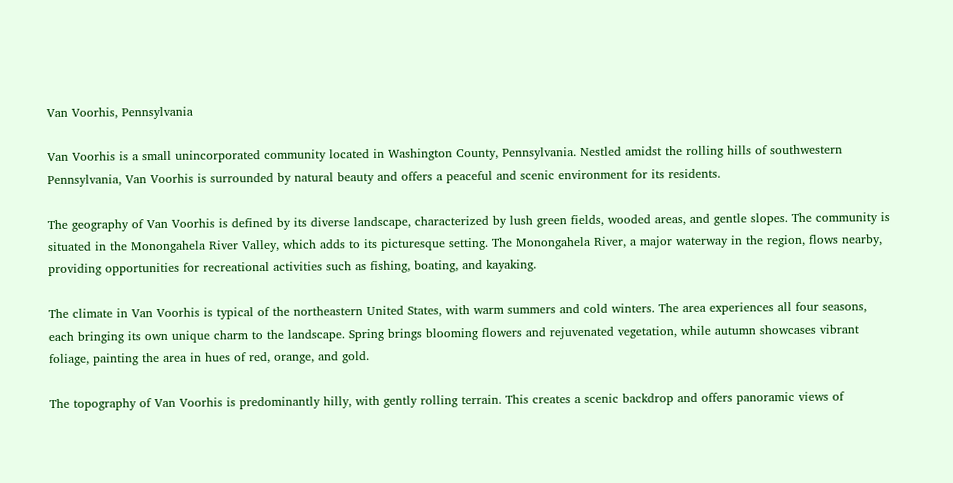Van Voorhis, Pennsylvania

Van Voorhis is a small unincorporated community located in Washington County, Pennsylvania. Nestled amidst the rolling hills of southwestern Pennsylvania, Van Voorhis is surrounded by natural beauty and offers a peaceful and scenic environment for its residents.

The geography of Van Voorhis is defined by its diverse landscape, characterized by lush green fields, wooded areas, and gentle slopes. The community is situated in the Monongahela River Valley, which adds to its picturesque setting. The Monongahela River, a major waterway in the region, flows nearby, providing opportunities for recreational activities such as fishing, boating, and kayaking.

The climate in Van Voorhis is typical of the northeastern United States, with warm summers and cold winters. The area experiences all four seasons, each bringing its own unique charm to the landscape. Spring brings blooming flowers and rejuvenated vegetation, while autumn showcases vibrant foliage, painting the area in hues of red, orange, and gold.

The topography of Van Voorhis is predominantly hilly, with gently rolling terrain. This creates a scenic backdrop and offers panoramic views of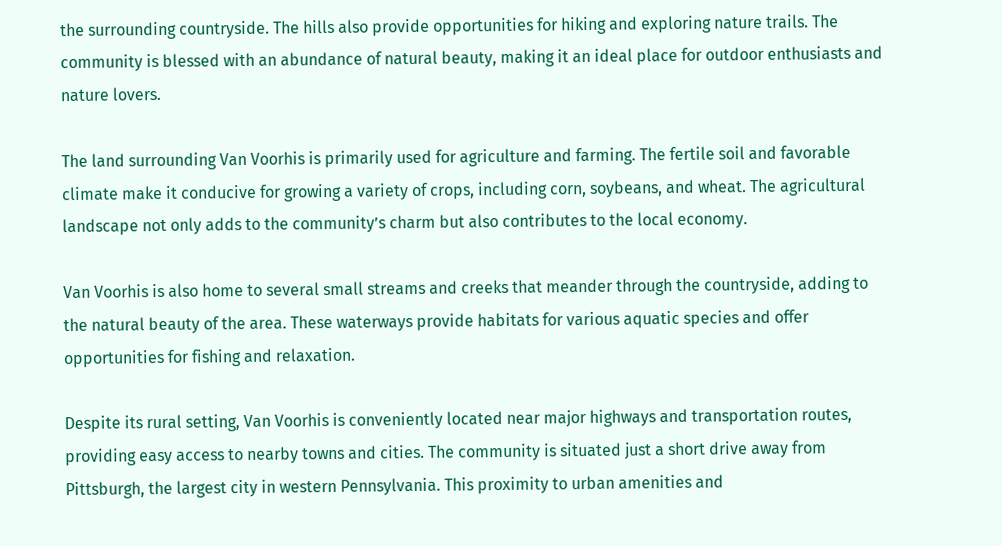the surrounding countryside. The hills also provide opportunities for hiking and exploring nature trails. The community is blessed with an abundance of natural beauty, making it an ideal place for outdoor enthusiasts and nature lovers.

The land surrounding Van Voorhis is primarily used for agriculture and farming. The fertile soil and favorable climate make it conducive for growing a variety of crops, including corn, soybeans, and wheat. The agricultural landscape not only adds to the community’s charm but also contributes to the local economy.

Van Voorhis is also home to several small streams and creeks that meander through the countryside, adding to the natural beauty of the area. These waterways provide habitats for various aquatic species and offer opportunities for fishing and relaxation.

Despite its rural setting, Van Voorhis is conveniently located near major highways and transportation routes, providing easy access to nearby towns and cities. The community is situated just a short drive away from Pittsburgh, the largest city in western Pennsylvania. This proximity to urban amenities and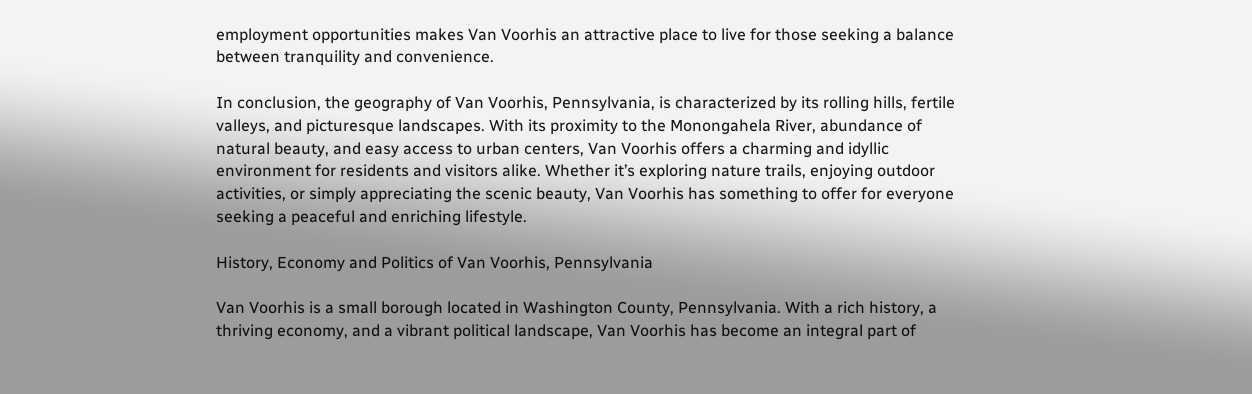employment opportunities makes Van Voorhis an attractive place to live for those seeking a balance between tranquility and convenience.

In conclusion, the geography of Van Voorhis, Pennsylvania, is characterized by its rolling hills, fertile valleys, and picturesque landscapes. With its proximity to the Monongahela River, abundance of natural beauty, and easy access to urban centers, Van Voorhis offers a charming and idyllic environment for residents and visitors alike. Whether it’s exploring nature trails, enjoying outdoor activities, or simply appreciating the scenic beauty, Van Voorhis has something to offer for everyone seeking a peaceful and enriching lifestyle.

History, Economy and Politics of Van Voorhis, Pennsylvania

Van Voorhis is a small borough located in Washington County, Pennsylvania. With a rich history, a thriving economy, and a vibrant political landscape, Van Voorhis has become an integral part of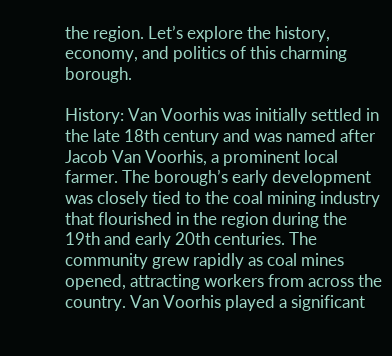the region. Let’s explore the history, economy, and politics of this charming borough.

History: Van Voorhis was initially settled in the late 18th century and was named after Jacob Van Voorhis, a prominent local farmer. The borough’s early development was closely tied to the coal mining industry that flourished in the region during the 19th and early 20th centuries. The community grew rapidly as coal mines opened, attracting workers from across the country. Van Voorhis played a significant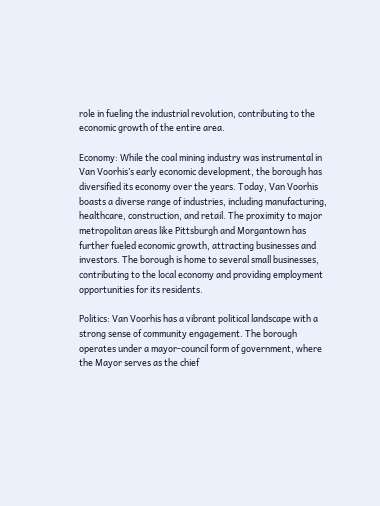role in fueling the industrial revolution, contributing to the economic growth of the entire area.

Economy: While the coal mining industry was instrumental in Van Voorhis’s early economic development, the borough has diversified its economy over the years. Today, Van Voorhis boasts a diverse range of industries, including manufacturing, healthcare, construction, and retail. The proximity to major metropolitan areas like Pittsburgh and Morgantown has further fueled economic growth, attracting businesses and investors. The borough is home to several small businesses, contributing to the local economy and providing employment opportunities for its residents.

Politics: Van Voorhis has a vibrant political landscape with a strong sense of community engagement. The borough operates under a mayor-council form of government, where the Mayor serves as the chief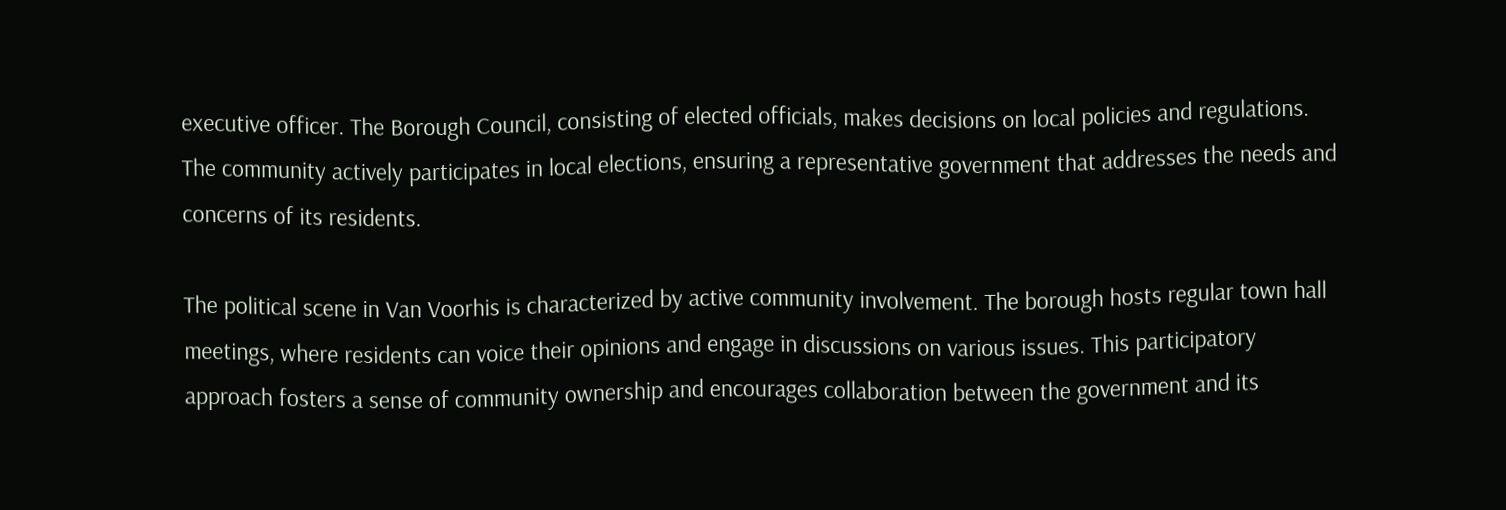executive officer. The Borough Council, consisting of elected officials, makes decisions on local policies and regulations. The community actively participates in local elections, ensuring a representative government that addresses the needs and concerns of its residents.

The political scene in Van Voorhis is characterized by active community involvement. The borough hosts regular town hall meetings, where residents can voice their opinions and engage in discussions on various issues. This participatory approach fosters a sense of community ownership and encourages collaboration between the government and its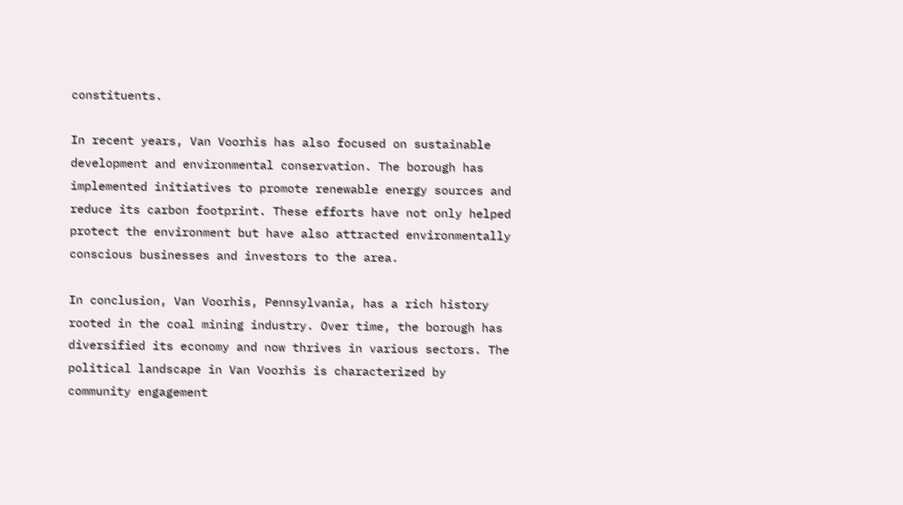constituents.

In recent years, Van Voorhis has also focused on sustainable development and environmental conservation. The borough has implemented initiatives to promote renewable energy sources and reduce its carbon footprint. These efforts have not only helped protect the environment but have also attracted environmentally conscious businesses and investors to the area.

In conclusion, Van Voorhis, Pennsylvania, has a rich history rooted in the coal mining industry. Over time, the borough has diversified its economy and now thrives in various sectors. The political landscape in Van Voorhis is characterized by community engagement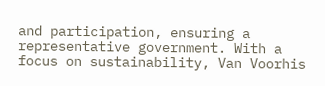and participation, ensuring a representative government. With a focus on sustainability, Van Voorhis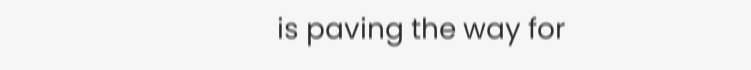is paving the way for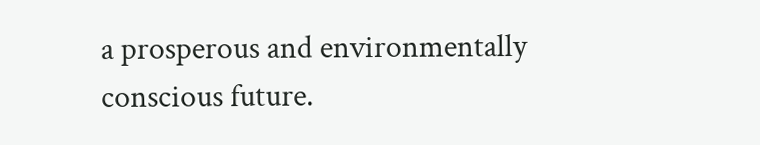a prosperous and environmentally conscious future.